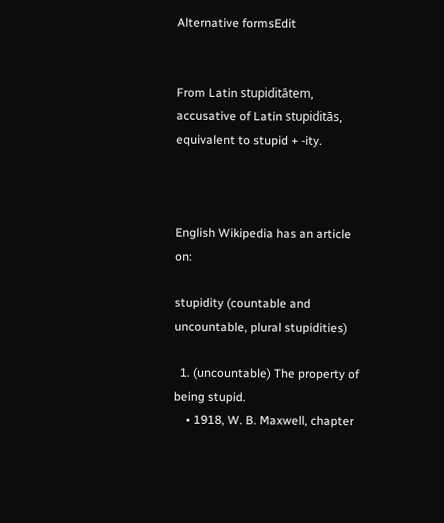Alternative formsEdit


From Latin stupiditātem, accusative of Latin stupiditās, equivalent to stupid + -ity.



English Wikipedia has an article on:

stupidity (countable and uncountable, plural stupidities)

  1. (uncountable) The property of being stupid.
    • 1918, W. B. Maxwell, chapter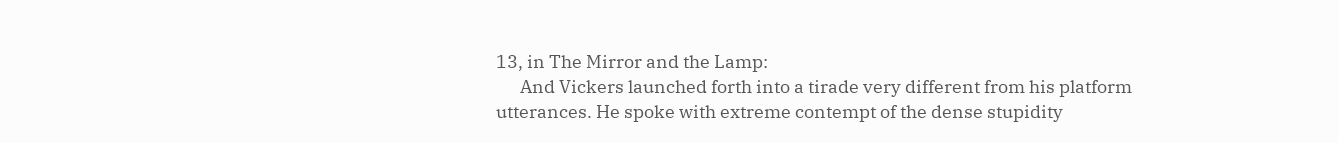13, in The Mirror and the Lamp:
      And Vickers launched forth into a tirade very different from his platform utterances. He spoke with extreme contempt of the dense stupidity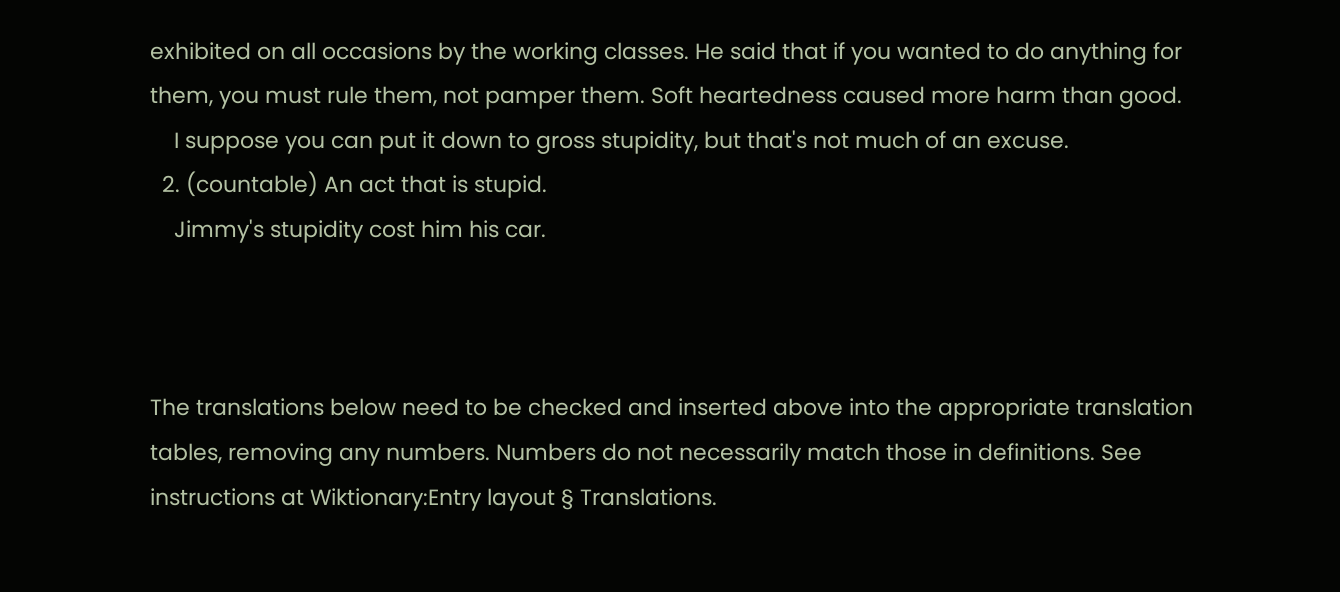exhibited on all occasions by the working classes. He said that if you wanted to do anything for them, you must rule them, not pamper them. Soft heartedness caused more harm than good.
    I suppose you can put it down to gross stupidity, but that's not much of an excuse.
  2. (countable) An act that is stupid.
    Jimmy's stupidity cost him his car.



The translations below need to be checked and inserted above into the appropriate translation tables, removing any numbers. Numbers do not necessarily match those in definitions. See instructions at Wiktionary:Entry layout § Translations.